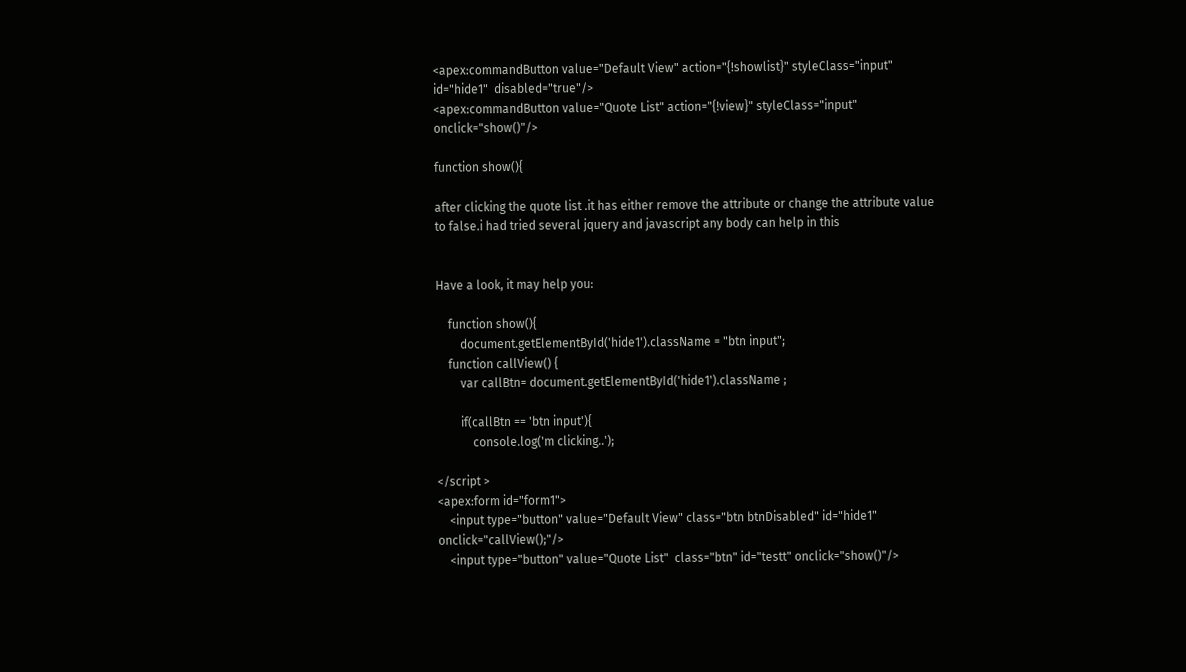<apex:commandButton value="Default View" action="{!showlist}" styleClass="input" id="hide1"  disabled="true"/>
<apex:commandButton value="Quote List" action="{!view}" styleClass="input" onclick="show()"/>

function show(){

after clicking the quote list .it has either remove the attribute or change the attribute value to false.i had tried several jquery and javascript any body can help in this


Have a look, it may help you:

    function show(){
        document.getElementById('hide1').className = "btn input";
    function callView() {
        var callBtn= document.getElementById('hide1').className ;

        if(callBtn == 'btn input'){
            console.log('m clicking..');

</script >
<apex:form id="form1">
    <input type="button" value="Default View" class="btn btnDisabled" id="hide1" onclick="callView();"/>
    <input type="button" value="Quote List"  class="btn" id="testt" onclick="show()"/>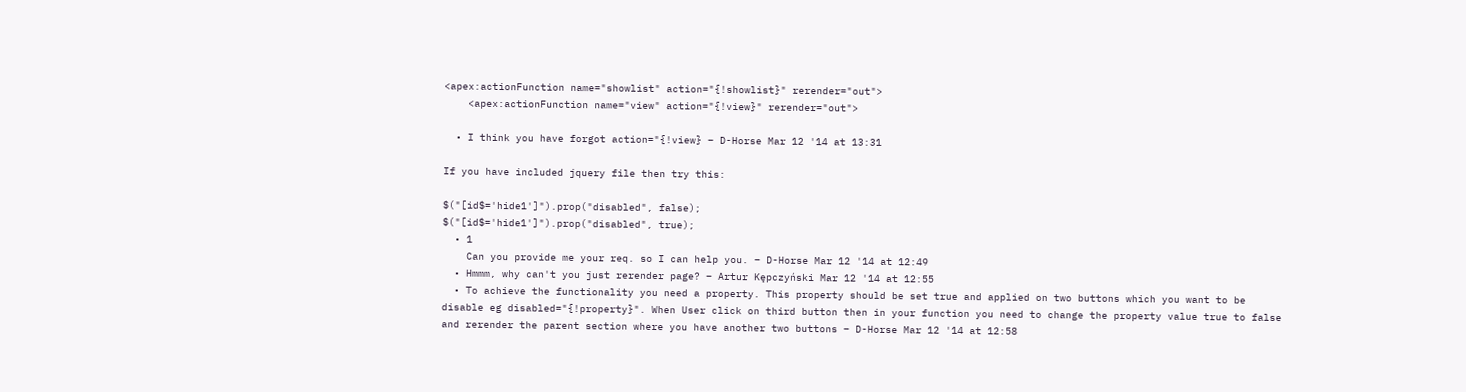<apex:actionFunction name="showlist" action="{!showlist}" rerender="out">
    <apex:actionFunction name="view" action="{!view}" rerender="out">

  • I think you have forgot action="{!view} – D-Horse Mar 12 '14 at 13:31

If you have included jquery file then try this:

$("[id$='hide1']").prop("disabled", false);
$("[id$='hide1']").prop("disabled", true);
  • 1
    Can you provide me your req. so I can help you. – D-Horse Mar 12 '14 at 12:49
  • Hmmm, why can't you just rerender page? – Artur Kępczyński Mar 12 '14 at 12:55
  • To achieve the functionality you need a property. This property should be set true and applied on two buttons which you want to be disable eg disabled="{!property}". When User click on third button then in your function you need to change the property value true to false and rerender the parent section where you have another two buttons – D-Horse Mar 12 '14 at 12:58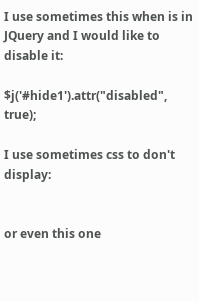I use sometimes this when is in JQuery and I would like to disable it:

$j('#hide1').attr("disabled", true);

I use sometimes css to don't display:


or even this one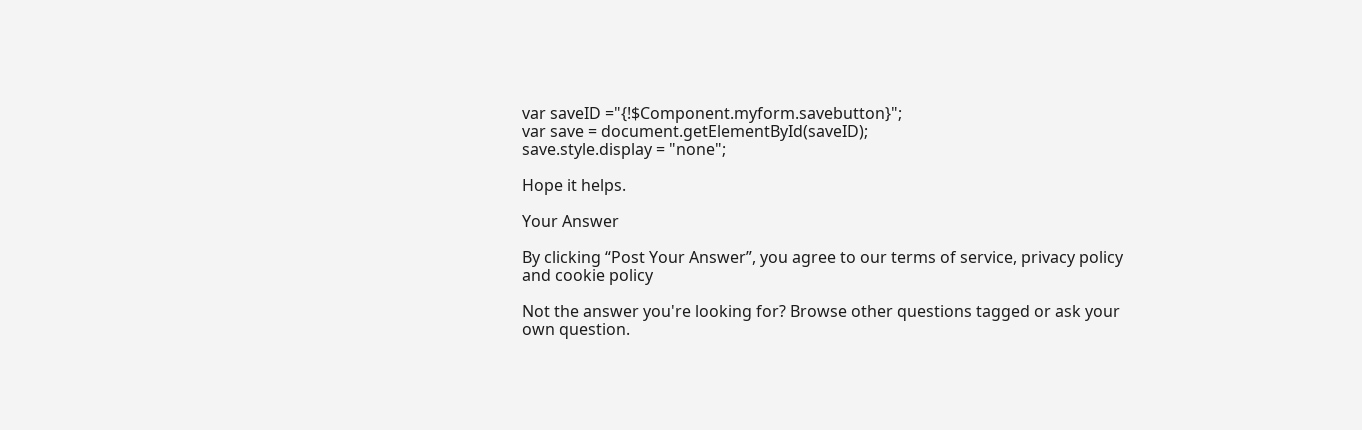var saveID ="{!$Component.myform.savebutton}";
var save = document.getElementById(saveID);
save.style.display = "none";

Hope it helps.

Your Answer

By clicking “Post Your Answer”, you agree to our terms of service, privacy policy and cookie policy

Not the answer you're looking for? Browse other questions tagged or ask your own question.